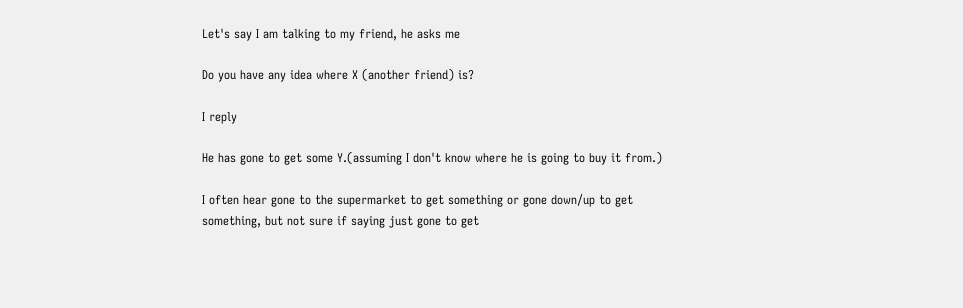Let's say I am talking to my friend, he asks me

Do you have any idea where X (another friend) is?

I reply

He has gone to get some Y.(assuming I don't know where he is going to buy it from.)

I often hear gone to the supermarket to get something or gone down/up to get something, but not sure if saying just gone to get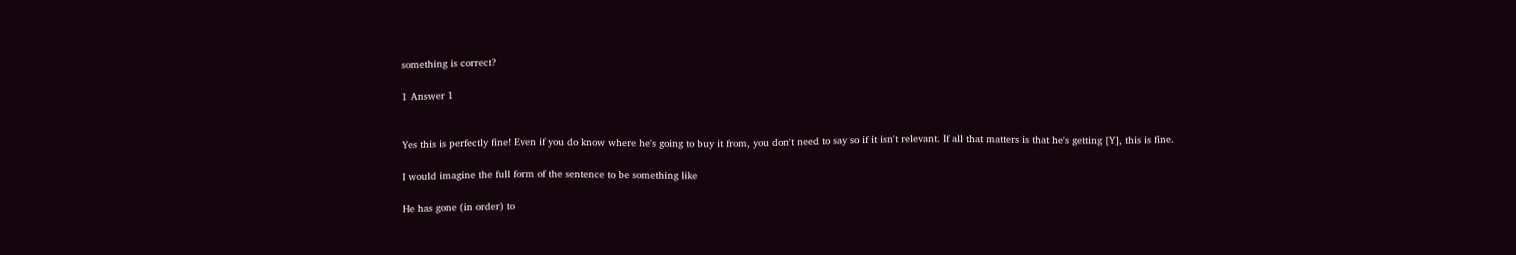something is correct?

1 Answer 1


Yes this is perfectly fine! Even if you do know where he's going to buy it from, you don't need to say so if it isn't relevant. If all that matters is that he's getting [Y], this is fine.

I would imagine the full form of the sentence to be something like

He has gone (in order) to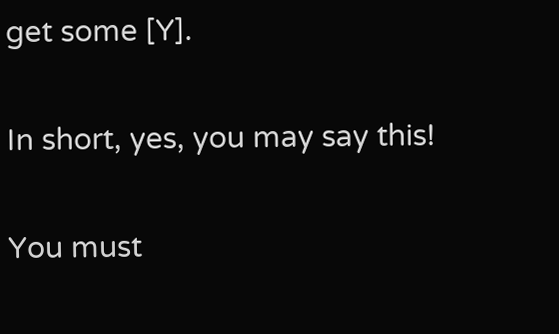get some [Y].

In short, yes, you may say this!

You must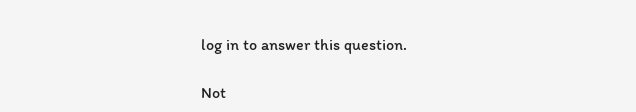log in to answer this question.

Not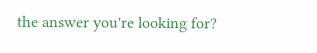the answer you're looking for?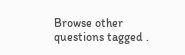Browse other questions tagged .